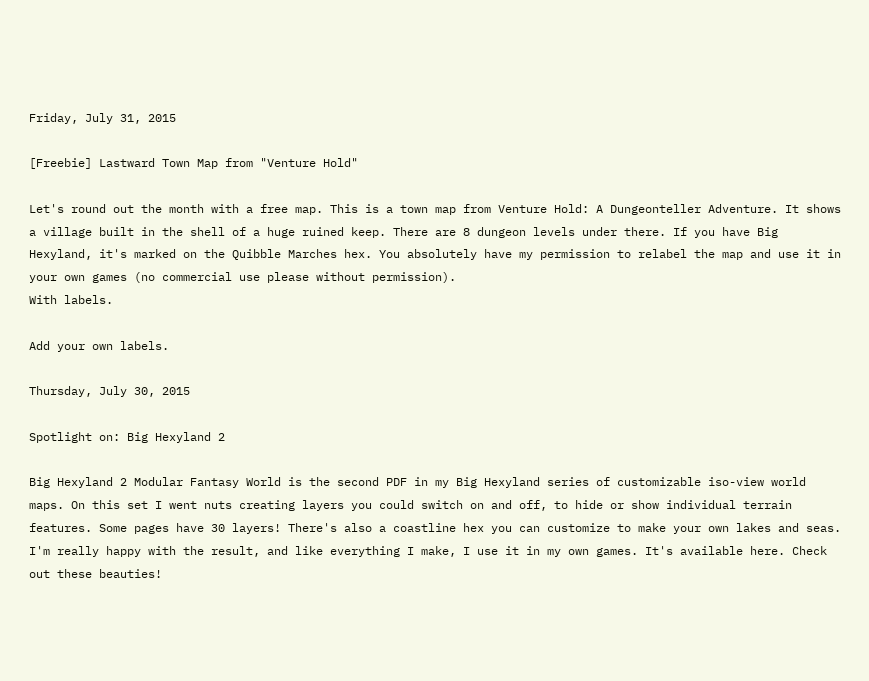Friday, July 31, 2015

[Freebie] Lastward Town Map from "Venture Hold"

Let's round out the month with a free map. This is a town map from Venture Hold: A Dungeonteller Adventure. It shows a village built in the shell of a huge ruined keep. There are 8 dungeon levels under there. If you have Big Hexyland, it's marked on the Quibble Marches hex. You absolutely have my permission to relabel the map and use it in your own games (no commercial use please without permission).
With labels.

Add your own labels.

Thursday, July 30, 2015

Spotlight on: Big Hexyland 2

Big Hexyland 2 Modular Fantasy World is the second PDF in my Big Hexyland series of customizable iso-view world maps. On this set I went nuts creating layers you could switch on and off, to hide or show individual terrain features. Some pages have 30 layers! There's also a coastline hex you can customize to make your own lakes and seas. I'm really happy with the result, and like everything I make, I use it in my own games. It's available here. Check out these beauties!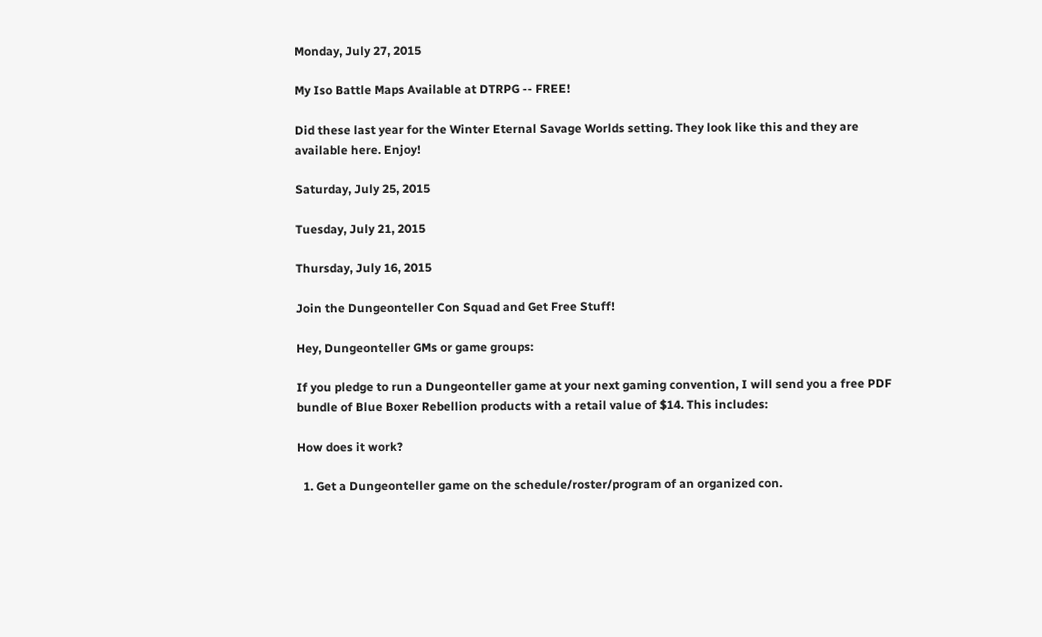Monday, July 27, 2015

My Iso Battle Maps Available at DTRPG -- FREE!

Did these last year for the Winter Eternal Savage Worlds setting. They look like this and they are available here. Enjoy!

Saturday, July 25, 2015

Tuesday, July 21, 2015

Thursday, July 16, 2015

Join the Dungeonteller Con Squad and Get Free Stuff!

Hey, Dungeonteller GMs or game groups:

If you pledge to run a Dungeonteller game at your next gaming convention, I will send you a free PDF bundle of Blue Boxer Rebellion products with a retail value of $14. This includes:

How does it work?

  1. Get a Dungeonteller game on the schedule/roster/program of an organized con.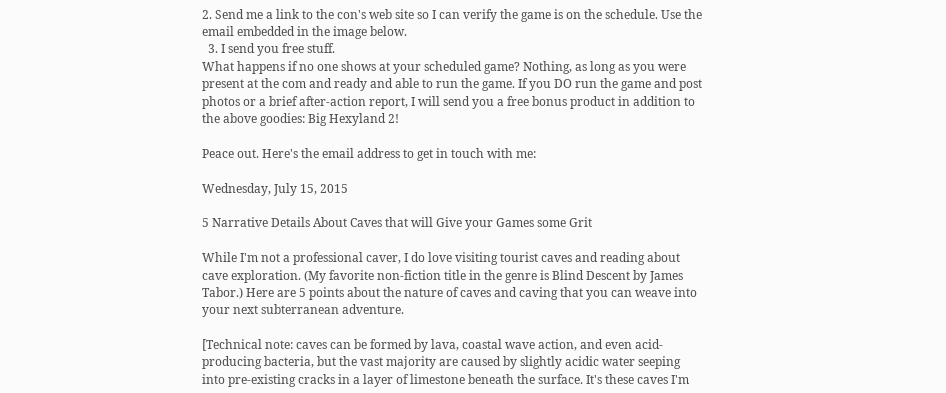2. Send me a link to the con's web site so I can verify the game is on the schedule. Use the email embedded in the image below.
  3. I send you free stuff.
What happens if no one shows at your scheduled game? Nothing, as long as you were present at the com and ready and able to run the game. If you DO run the game and post photos or a brief after-action report, I will send you a free bonus product in addition to the above goodies: Big Hexyland 2!

Peace out. Here's the email address to get in touch with me:

Wednesday, July 15, 2015

5 Narrative Details About Caves that will Give your Games some Grit

While I'm not a professional caver, I do love visiting tourist caves and reading about cave exploration. (My favorite non-fiction title in the genre is Blind Descent by James Tabor.) Here are 5 points about the nature of caves and caving that you can weave into your next subterranean adventure.

[Technical note: caves can be formed by lava, coastal wave action, and even acid-producing bacteria, but the vast majority are caused by slightly acidic water seeping into pre-existing cracks in a layer of limestone beneath the surface. It's these caves I'm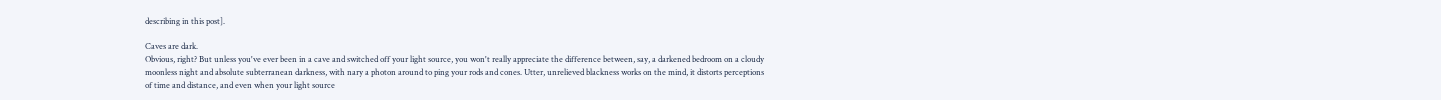describing in this post].

Caves are dark.
Obvious, right? But unless you've ever been in a cave and switched off your light source, you won't really appreciate the difference between, say, a darkened bedroom on a cloudy moonless night and absolute subterranean darkness, with nary a photon around to ping your rods and cones. Utter, unrelieved blackness works on the mind, it distorts perceptions of time and distance, and even when your light source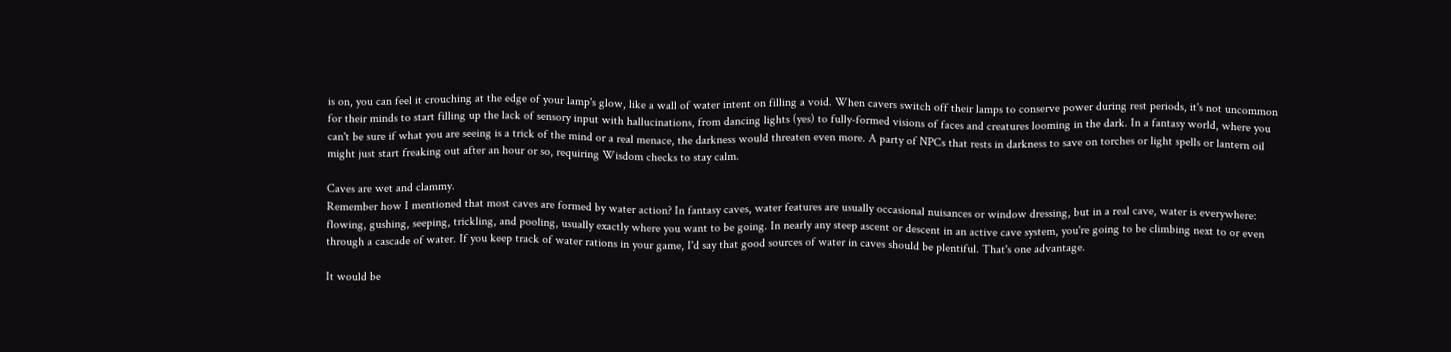is on, you can feel it crouching at the edge of your lamp's glow, like a wall of water intent on filling a void. When cavers switch off their lamps to conserve power during rest periods, it's not uncommon for their minds to start filling up the lack of sensory input with hallucinations, from dancing lights (yes) to fully-formed visions of faces and creatures looming in the dark. In a fantasy world, where you can't be sure if what you are seeing is a trick of the mind or a real menace, the darkness would threaten even more. A party of NPCs that rests in darkness to save on torches or light spells or lantern oil might just start freaking out after an hour or so, requiring Wisdom checks to stay calm.

Caves are wet and clammy.
Remember how I mentioned that most caves are formed by water action? In fantasy caves, water features are usually occasional nuisances or window dressing, but in a real cave, water is everywhere: flowing, gushing, seeping, trickling, and pooling, usually exactly where you want to be going. In nearly any steep ascent or descent in an active cave system, you're going to be climbing next to or even through a cascade of water. If you keep track of water rations in your game, I'd say that good sources of water in caves should be plentiful. That's one advantage.

It would be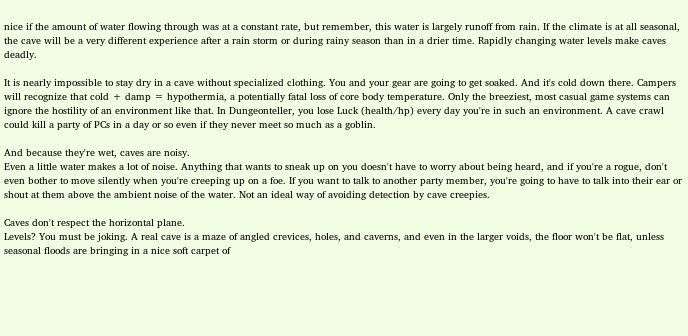nice if the amount of water flowing through was at a constant rate, but remember, this water is largely runoff from rain. If the climate is at all seasonal, the cave will be a very different experience after a rain storm or during rainy season than in a drier time. Rapidly changing water levels make caves deadly.

It is nearly impossible to stay dry in a cave without specialized clothing. You and your gear are going to get soaked. And it's cold down there. Campers will recognize that cold + damp = hypothermia, a potentially fatal loss of core body temperature. Only the breeziest, most casual game systems can ignore the hostility of an environment like that. In Dungeonteller, you lose Luck (health/hp) every day you're in such an environment. A cave crawl could kill a party of PCs in a day or so even if they never meet so much as a goblin.

And because they're wet, caves are noisy.
Even a little water makes a lot of noise. Anything that wants to sneak up on you doesn't have to worry about being heard, and if you're a rogue, don't even bother to move silently when you're creeping up on a foe. If you want to talk to another party member, you're going to have to talk into their ear or shout at them above the ambient noise of the water. Not an ideal way of avoiding detection by cave creepies.

Caves don't respect the horizontal plane.
Levels? You must be joking. A real cave is a maze of angled crevices, holes, and caverns, and even in the larger voids, the floor won't be flat, unless seasonal floods are bringing in a nice soft carpet of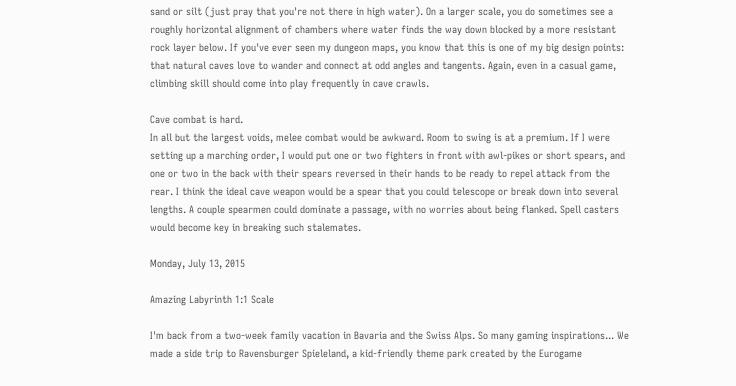sand or silt (just pray that you're not there in high water). On a larger scale, you do sometimes see a roughly horizontal alignment of chambers where water finds the way down blocked by a more resistant rock layer below. If you've ever seen my dungeon maps, you know that this is one of my big design points: that natural caves love to wander and connect at odd angles and tangents. Again, even in a casual game, climbing skill should come into play frequently in cave crawls.

Cave combat is hard.
In all but the largest voids, melee combat would be awkward. Room to swing is at a premium. If I were setting up a marching order, I would put one or two fighters in front with awl-pikes or short spears, and one or two in the back with their spears reversed in their hands to be ready to repel attack from the rear. I think the ideal cave weapon would be a spear that you could telescope or break down into several lengths. A couple spearmen could dominate a passage, with no worries about being flanked. Spell casters would become key in breaking such stalemates.

Monday, July 13, 2015

Amazing Labyrinth 1:1 Scale

I'm back from a two-week family vacation in Bavaria and the Swiss Alps. So many gaming inspirations... We made a side trip to Ravensburger Spieleland, a kid-friendly theme park created by the Eurogame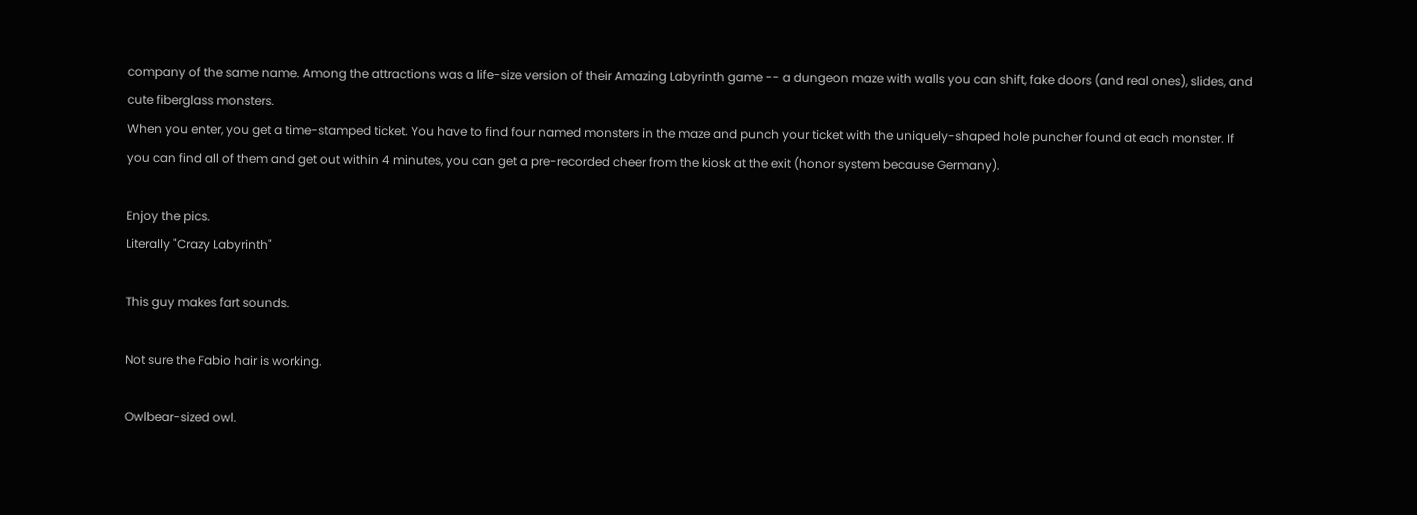company of the same name. Among the attractions was a life-size version of their Amazing Labyrinth game -- a dungeon maze with walls you can shift, fake doors (and real ones), slides, and cute fiberglass monsters.
When you enter, you get a time-stamped ticket. You have to find four named monsters in the maze and punch your ticket with the uniquely-shaped hole puncher found at each monster. If you can find all of them and get out within 4 minutes, you can get a pre-recorded cheer from the kiosk at the exit (honor system because Germany).

Enjoy the pics.
Literally "Crazy Labyrinth"

This guy makes fart sounds.

Not sure the Fabio hair is working.

Owlbear-sized owl.